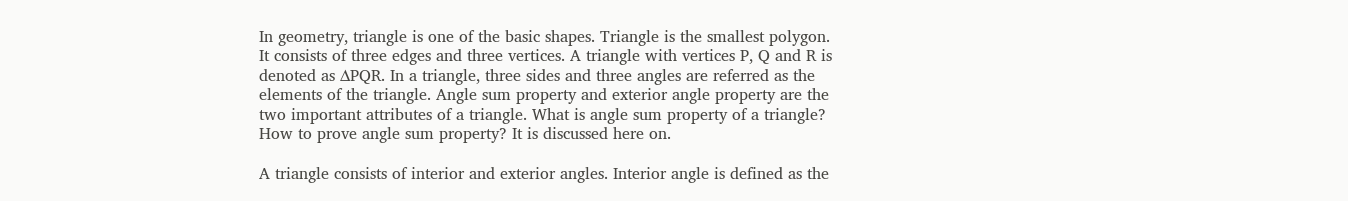In geometry, triangle is one of the basic shapes. Triangle is the smallest polygon. It consists of three edges and three vertices. A triangle with vertices P, Q and R is denoted as ∆PQR. In a triangle, three sides and three angles are referred as the elements of the triangle. Angle sum property and exterior angle property are the two important attributes of a triangle. What is angle sum property of a triangle? How to prove angle sum property? It is discussed here on.

A triangle consists of interior and exterior angles. Interior angle is defined as the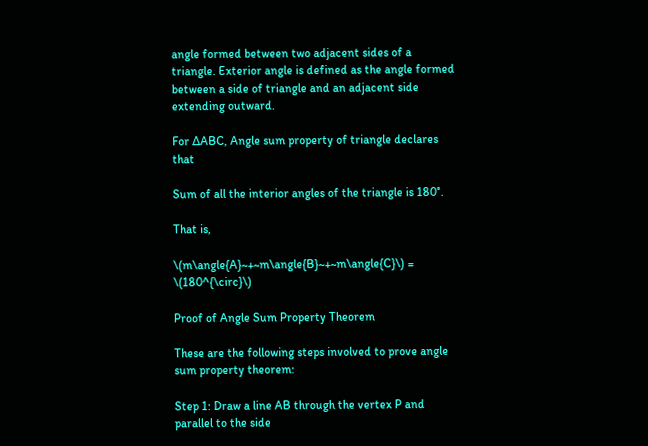angle formed between two adjacent sides of a triangle. Exterior angle is defined as the angle formed between a side of triangle and an adjacent side extending outward.

For ∆ABC, Angle sum property of triangle declares that

Sum of all the interior angles of the triangle is 180°.

That is,

\(m\angle{A}~+~m\angle{B}~+~m\angle{C}\) = \(180^{\circ}\)

Proof of Angle Sum Property Theorem

These are the following steps involved to prove angle sum property theorem:

Step 1: Draw a line AB through the vertex P and parallel to the side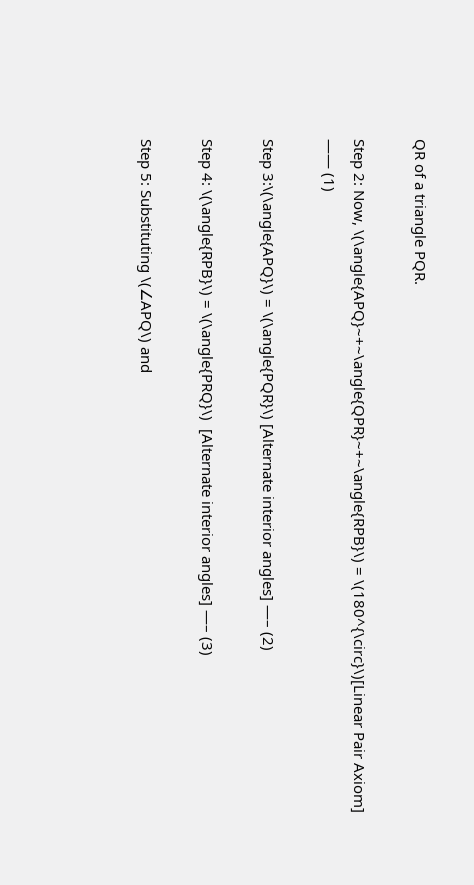QR of a triangle PQR.

Step 2: Now, \(\angle{APQ}~+~\angle{QPR}~+~\angle{RPB}\) = \(180^{\circ}\)[Linear Pair Axiom] —— (1)

Step 3:\(\angle{APQ}\) = \(\angle{PQR}\) [Alternate interior angles] —– (2)

Step 4: \(\angle{RPB}\) = \(\angle{PRQ}\)  [Alternate interior angles] —– (3)

Step 5: Substituting \(∠APQ\) and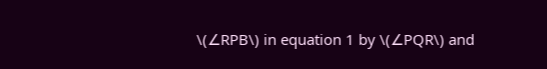\(∠RPB\) in equation 1 by \(∠PQR\) and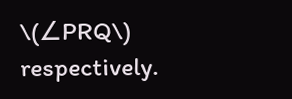\(∠PRQ\) respectively.